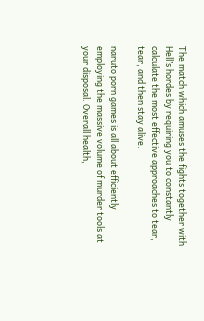The match which amuses the fights together with Hell’s hordes by requiring you to constantly calculate the most effective approaches to tear, tear, and then stay alive.

naruto porn games is all about efficiently employing the massive volume of murder tools at your disposal. Overall health,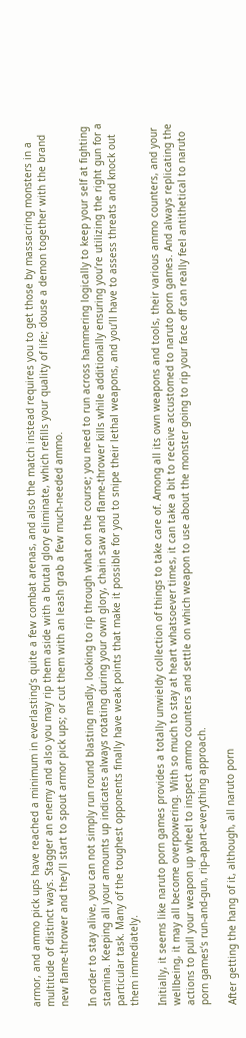armor, and ammo pick ups have reached a minimum in everlasting’s quite a few combat arenas, and also the match instead requires you to get those by massacring monsters in a multitude of distinct ways. Stagger an enemy and also you may rip them aside with a brutal glory eliminate, which refills your quality of life; douse a demon together with the brand new flame-thrower and they’ll start to spout armor pick ups; or cut them with an leash grab a few much-needed ammo.

In order to stay alive, you can not simply run round blasting madly, looking to rip through what on the course; you need to run across hammering logically to keep your self at fighting stamina. Keeping all your amounts up indicates always rotating during your own glory, chain saw and flame-thrower kills while additionally ensuring you’re utilizing the right gun for a particular task. Many of the toughest opponents finally have weak points that make it possible for you to snipe their lethal weapons, and you’ll have to assess threats and knock out them immediately.

Initially, it seems like naruto porn games provides a totally unwieldy collection of things to take care of. Among all its own weapons and tools, their various ammo counters, and your wellbeing, it may all become overpowering. With so much to stay at heart whatsoever times, it can take a bit to receive accustomed to naruto porn games. And always replicating the actions to pull your weapon up wheel to inspect ammo counters and settle on which weapon to use about the monster going to rip your face off can really feel antithetical to naruto porn games‘s run-and-gun, rip-apart-everything approach.

After getting the hang of it, although, all naruto porn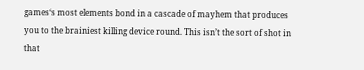games‘s most elements bond in a cascade of mayhem that produces you to the brainiest killing device round. This isn’t the sort of shot in that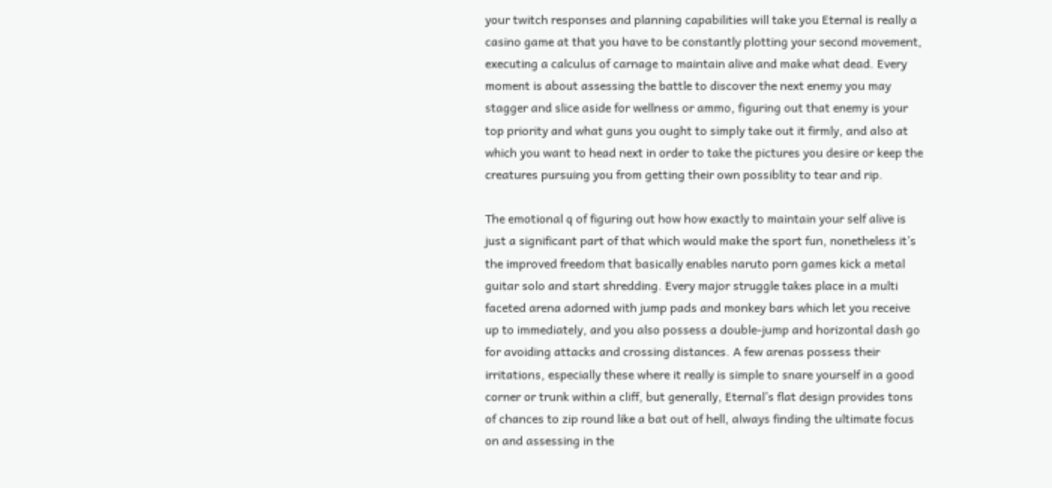your twitch responses and planning capabilities will take you Eternal is really a casino game at that you have to be constantly plotting your second movement, executing a calculus of carnage to maintain alive and make what dead. Every moment is about assessing the battle to discover the next enemy you may stagger and slice aside for wellness or ammo, figuring out that enemy is your top priority and what guns you ought to simply take out it firmly, and also at which you want to head next in order to take the pictures you desire or keep the creatures pursuing you from getting their own possiblity to tear and rip.

The emotional q of figuring out how how exactly to maintain your self alive is just a significant part of that which would make the sport fun, nonetheless it’s the improved freedom that basically enables naruto porn games kick a metal guitar solo and start shredding. Every major struggle takes place in a multi faceted arena adorned with jump pads and monkey bars which let you receive up to immediately, and you also possess a double-jump and horizontal dash go for avoiding attacks and crossing distances. A few arenas possess their irritations, especially these where it really is simple to snare yourself in a good corner or trunk within a cliff, but generally, Eternal’s flat design provides tons of chances to zip round like a bat out of hell, always finding the ultimate focus on and assessing in the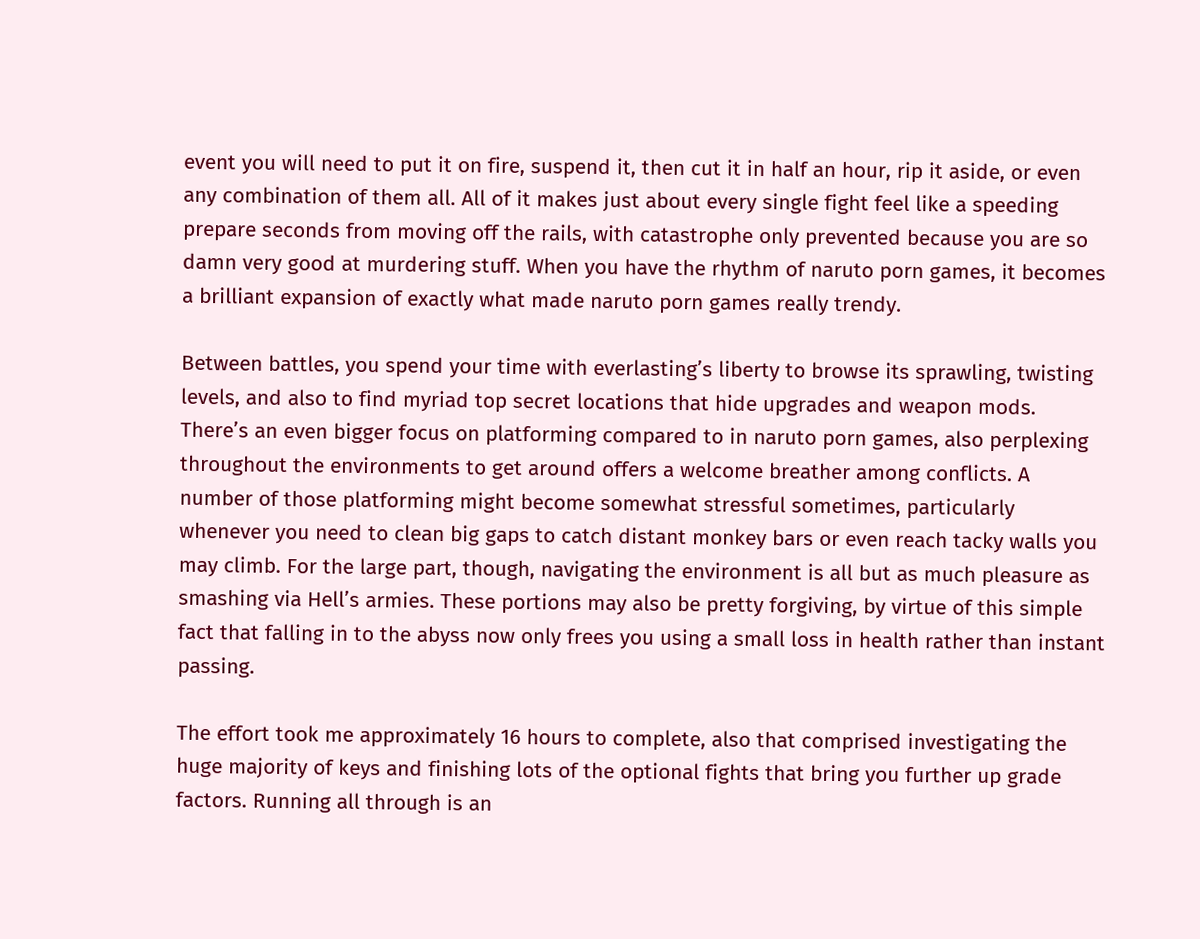event you will need to put it on fire, suspend it, then cut it in half an hour, rip it aside, or even any combination of them all. All of it makes just about every single fight feel like a speeding prepare seconds from moving off the rails, with catastrophe only prevented because you are so damn very good at murdering stuff. When you have the rhythm of naruto porn games, it becomes a brilliant expansion of exactly what made naruto porn games really trendy.

Between battles, you spend your time with everlasting’s liberty to browse its sprawling, twisting levels, and also to find myriad top secret locations that hide upgrades and weapon mods. There’s an even bigger focus on platforming compared to in naruto porn games, also perplexing throughout the environments to get around offers a welcome breather among conflicts. A number of those platforming might become somewhat stressful sometimes, particularly whenever you need to clean big gaps to catch distant monkey bars or even reach tacky walls you may climb. For the large part, though, navigating the environment is all but as much pleasure as smashing via Hell’s armies. These portions may also be pretty forgiving, by virtue of this simple fact that falling in to the abyss now only frees you using a small loss in health rather than instant passing.

The effort took me approximately 16 hours to complete, also that comprised investigating the huge majority of keys and finishing lots of the optional fights that bring you further up grade factors. Running all through is an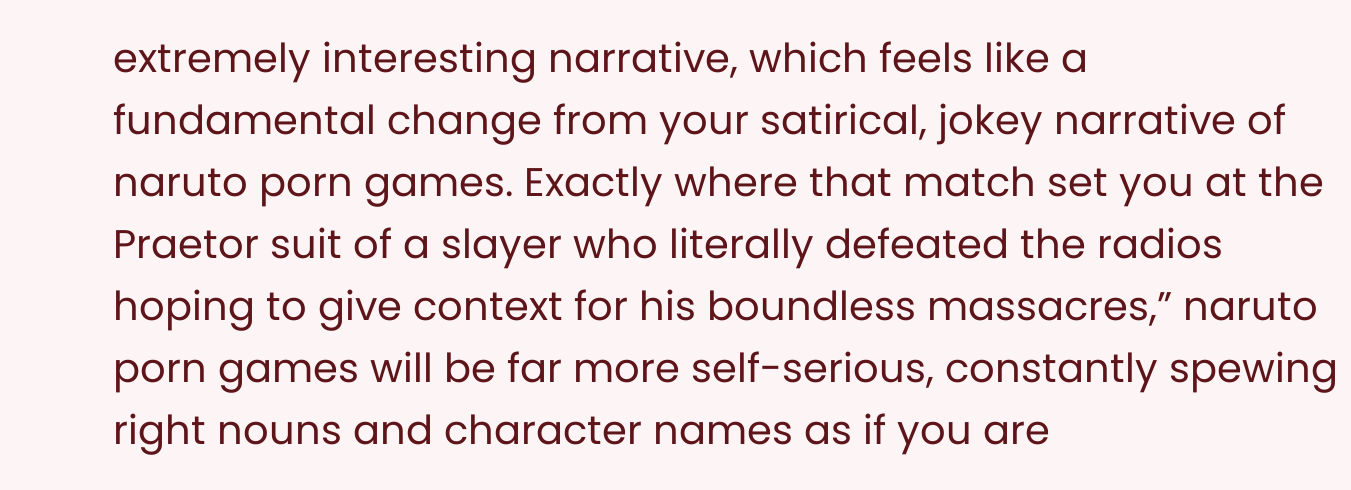extremely interesting narrative, which feels like a fundamental change from your satirical, jokey narrative of naruto porn games. Exactly where that match set you at the Praetor suit of a slayer who literally defeated the radios hoping to give context for his boundless massacres,” naruto porn games will be far more self-serious, constantly spewing right nouns and character names as if you are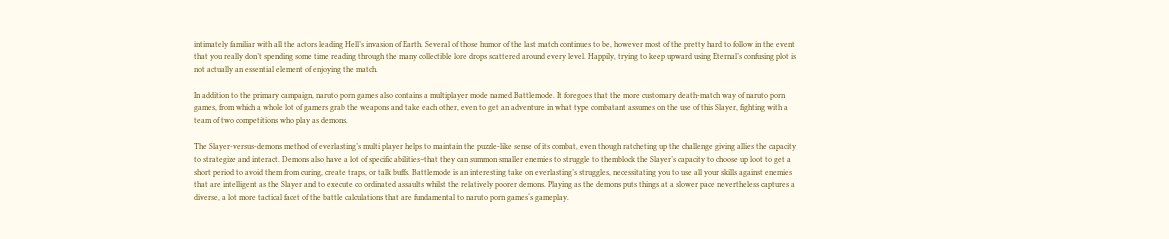intimately familiar with all the actors leading Hell’s invasion of Earth. Several of those humor of the last match continues to be, however most of the pretty hard to follow in the event that you really don’t spending some time reading through the many collectible lore drops scattered around every level. Happily, trying to keep upward using Eternal’s confusing plot is not actually an essential element of enjoying the match.

In addition to the primary campaign, naruto porn games also contains a multiplayer mode named Battlemode. It foregoes that the more customary death-match way of naruto porn games, from which a whole lot of gamers grab the weapons and take each other, even to get an adventure in what type combatant assumes on the use of this Slayer, fighting with a team of two competitions who play as demons.

The Slayer-versus-demons method of everlasting’s multi player helps to maintain the puzzle-like sense of its combat, even though ratcheting up the challenge giving allies the capacity to strategize and interact. Demons also have a lot of specific abilities–that they can summon smaller enemies to struggle to themblock the Slayer’s capacity to choose up loot to get a short period to avoid them from curing, create traps, or talk buffs. Battlemode is an interesting take on everlasting’s struggles, necessitating you to use all your skills against enemies that are intelligent as the Slayer and to execute co ordinated assaults whilst the relatively poorer demons. Playing as the demons puts things at a slower pace nevertheless captures a diverse, a lot more tactical facet of the battle calculations that are fundamental to naruto porn games‘s gameplay.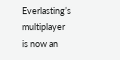Everlasting’s multiplayer is now an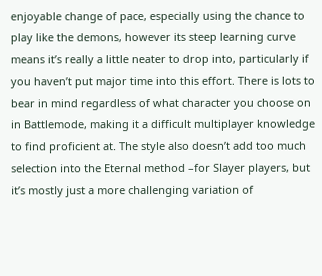enjoyable change of pace, especially using the chance to play like the demons, however its steep learning curve means it’s really a little neater to drop into, particularly if you haven’t put major time into this effort. There is lots to bear in mind regardless of what character you choose on in Battlemode, making it a difficult multiplayer knowledge to find proficient at. The style also doesn’t add too much selection into the Eternal method –for Slayer players, but it’s mostly just a more challenging variation of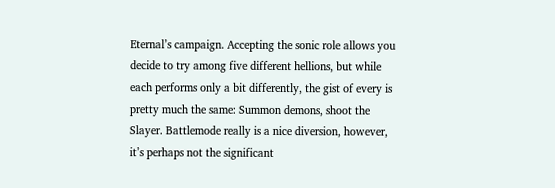Eternal’s campaign. Accepting the sonic role allows you decide to try among five different hellions, but while each performs only a bit differently, the gist of every is pretty much the same: Summon demons, shoot the Slayer. Battlemode really is a nice diversion, however, it’s perhaps not the significant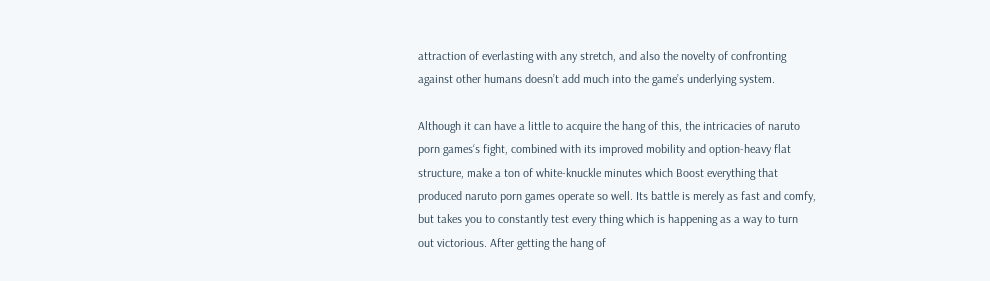attraction of everlasting with any stretch, and also the novelty of confronting against other humans doesn’t add much into the game’s underlying system.

Although it can have a little to acquire the hang of this, the intricacies of naruto porn games‘s fight, combined with its improved mobility and option-heavy flat structure, make a ton of white-knuckle minutes which Boost everything that produced naruto porn games operate so well. Its battle is merely as fast and comfy, but takes you to constantly test every thing which is happening as a way to turn out victorious. After getting the hang of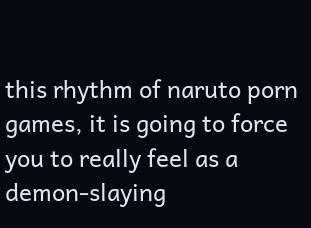this rhythm of naruto porn games, it is going to force you to really feel as a demon-slaying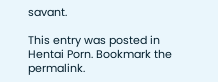savant.

This entry was posted in Hentai Porn. Bookmark the permalink.